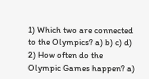1) Which two are connected to the Olympics? a) b) c) d) 2) How often do the Olympic Games happen? a)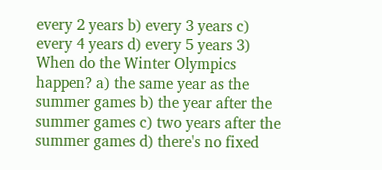every 2 years b) every 3 years c) every 4 years d) every 5 years 3) When do the Winter Olympics happen? a) the same year as the summer games b) the year after the summer games c) two years after the summer games d) there's no fixed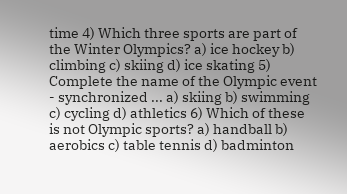time 4) Which three sports are part of the Winter Olympics? a) ice hockey b) climbing c) skiing d) ice skating 5) Complete the name of the Olympic event - synchronized ... a) skiing b) swimming c) cycling d) athletics 6) Which of these is not Olympic sports? a) handball b) aerobics c) table tennis d) badminton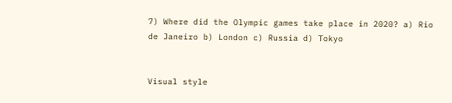7) Where did the Olympic games take place in 2020? a) Rio de Janeiro b) London c) Russia d) Tokyo


Visual style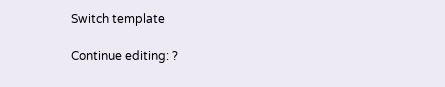Switch template

Continue editing: ?